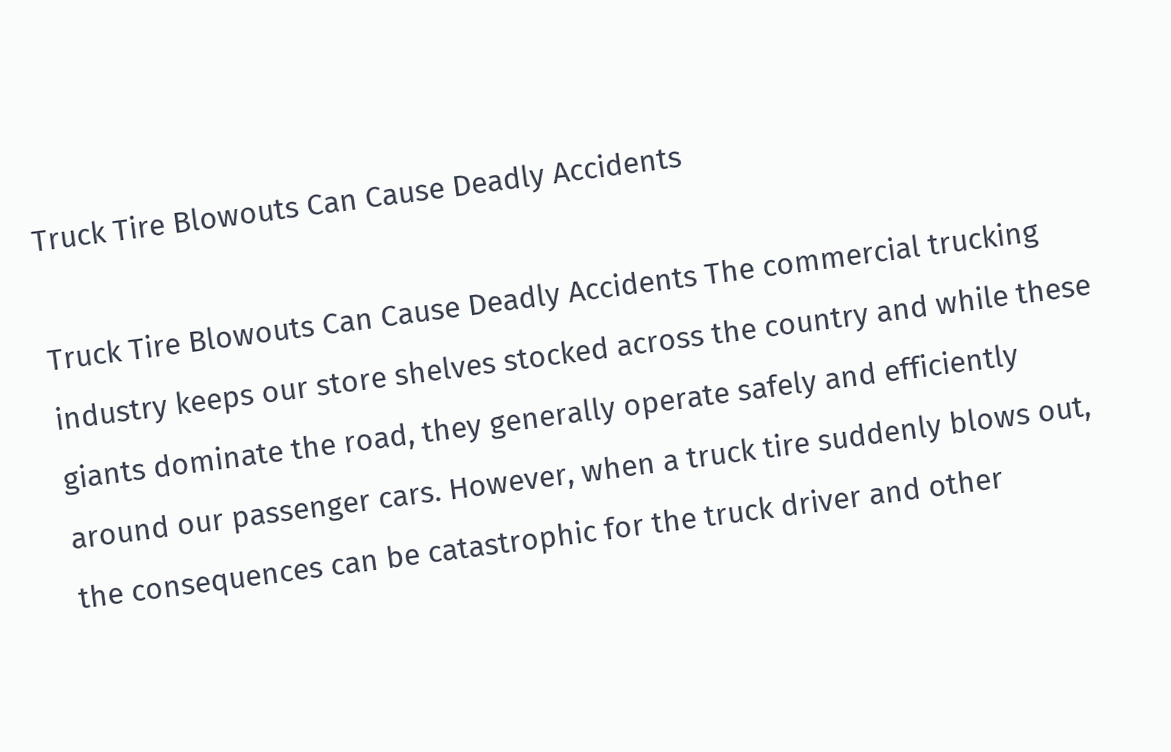Truck Tire Blowouts Can Cause Deadly Accidents

Truck Tire Blowouts Can Cause Deadly Accidents The commercial trucking industry keeps our store shelves stocked across the country and while these giants dominate the road, they generally operate safely and efficiently around our passenger cars. However, when a truck tire suddenly blows out, the consequences can be catastrophic for the truck driver and other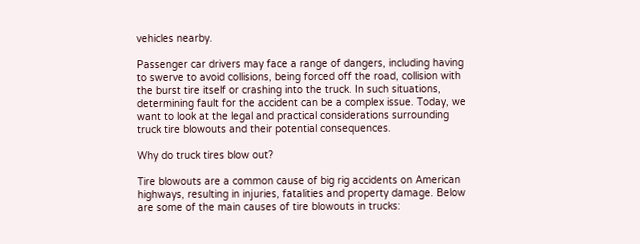vehicles nearby.

Passenger car drivers may face a range of dangers, including having to swerve to avoid collisions, being forced off the road, collision with the burst tire itself or crashing into the truck. In such situations, determining fault for the accident can be a complex issue. Today, we want to look at the legal and practical considerations surrounding truck tire blowouts and their potential consequences.

Why do truck tires blow out?

Tire blowouts are a common cause of big rig accidents on American highways, resulting in injuries, fatalities and property damage. Below are some of the main causes of tire blowouts in trucks: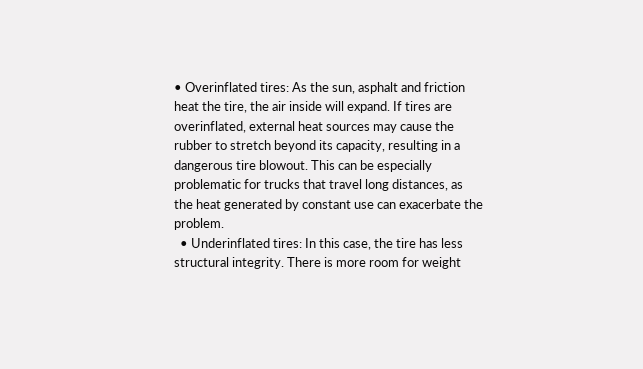• Overinflated tires: As the sun, asphalt and friction heat the tire, the air inside will expand. If tires are overinflated, external heat sources may cause the rubber to stretch beyond its capacity, resulting in a dangerous tire blowout. This can be especially problematic for trucks that travel long distances, as the heat generated by constant use can exacerbate the problem.
  • Underinflated tires: In this case, the tire has less structural integrity. There is more room for weight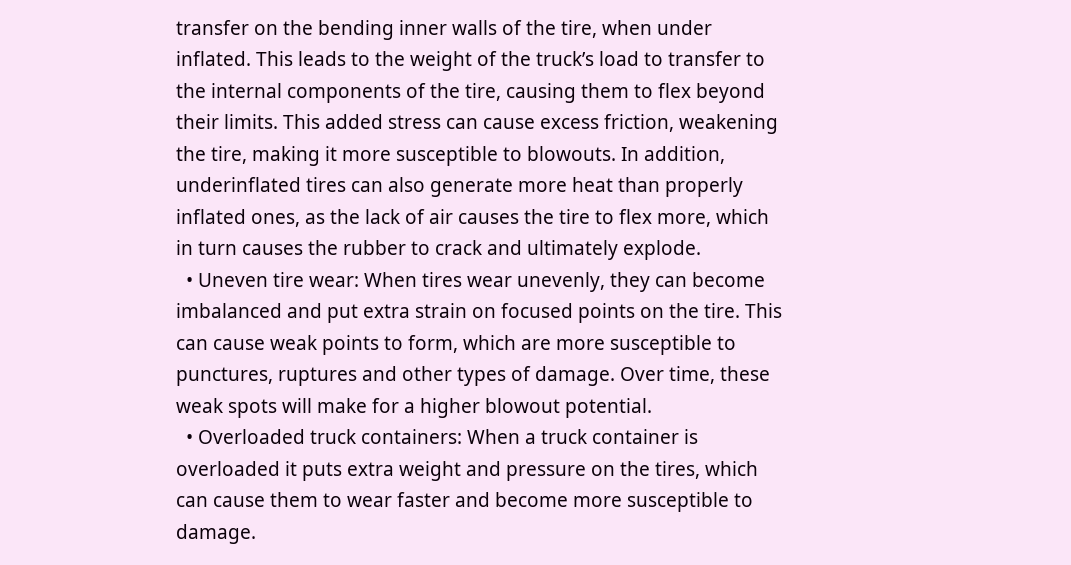transfer on the bending inner walls of the tire, when under inflated. This leads to the weight of the truck’s load to transfer to the internal components of the tire, causing them to flex beyond their limits. This added stress can cause excess friction, weakening the tire, making it more susceptible to blowouts. In addition, underinflated tires can also generate more heat than properly inflated ones, as the lack of air causes the tire to flex more, which in turn causes the rubber to crack and ultimately explode.
  • Uneven tire wear: When tires wear unevenly, they can become imbalanced and put extra strain on focused points on the tire. This can cause weak points to form, which are more susceptible to punctures, ruptures and other types of damage. Over time, these weak spots will make for a higher blowout potential.
  • Overloaded truck containers: When a truck container is overloaded it puts extra weight and pressure on the tires, which can cause them to wear faster and become more susceptible to damage.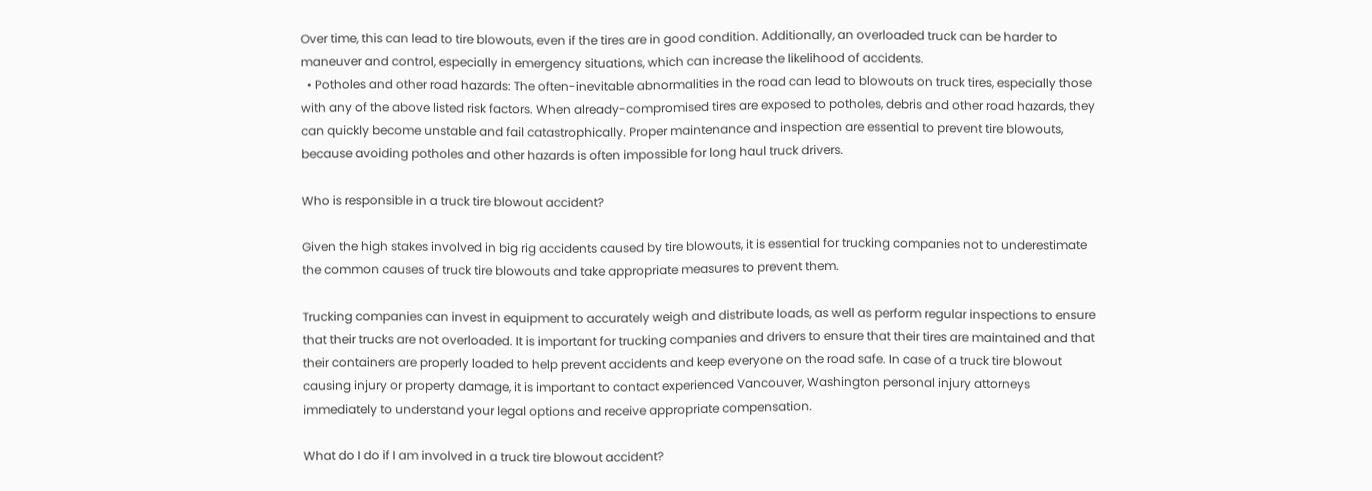Over time, this can lead to tire blowouts, even if the tires are in good condition. Additionally, an overloaded truck can be harder to maneuver and control, especially in emergency situations, which can increase the likelihood of accidents.
  • Potholes and other road hazards: The often-inevitable abnormalities in the road can lead to blowouts on truck tires, especially those with any of the above listed risk factors. When already-compromised tires are exposed to potholes, debris and other road hazards, they can quickly become unstable and fail catastrophically. Proper maintenance and inspection are essential to prevent tire blowouts, because avoiding potholes and other hazards is often impossible for long haul truck drivers.

Who is responsible in a truck tire blowout accident?

Given the high stakes involved in big rig accidents caused by tire blowouts, it is essential for trucking companies not to underestimate the common causes of truck tire blowouts and take appropriate measures to prevent them.

Trucking companies can invest in equipment to accurately weigh and distribute loads, as well as perform regular inspections to ensure that their trucks are not overloaded. It is important for trucking companies and drivers to ensure that their tires are maintained and that their containers are properly loaded to help prevent accidents and keep everyone on the road safe. In case of a truck tire blowout causing injury or property damage, it is important to contact experienced Vancouver, Washington personal injury attorneys immediately to understand your legal options and receive appropriate compensation.

What do I do if I am involved in a truck tire blowout accident?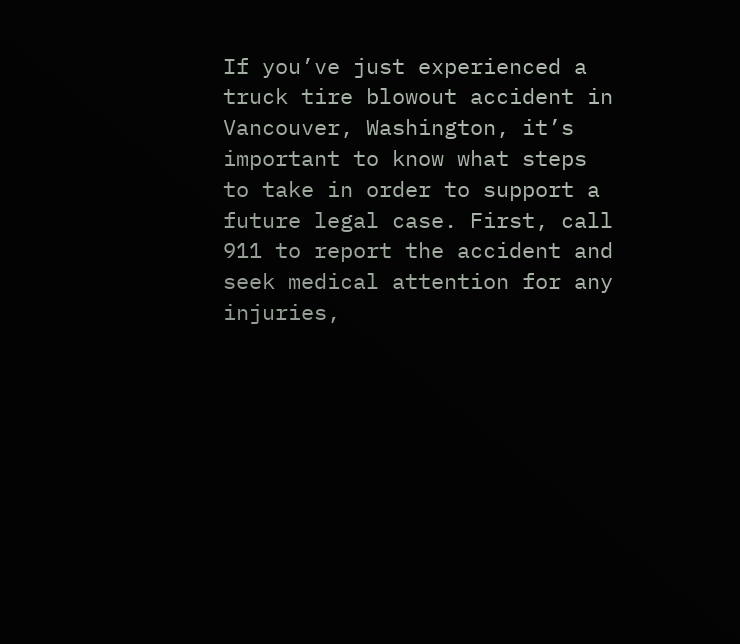If you’ve just experienced a truck tire blowout accident in Vancouver, Washington, it’s important to know what steps to take in order to support a future legal case. First, call 911 to report the accident and seek medical attention for any injuries,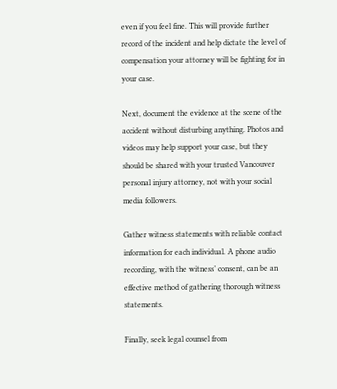even if you feel fine. This will provide further record of the incident and help dictate the level of compensation your attorney will be fighting for in your case.

Next, document the evidence at the scene of the accident without disturbing anything. Photos and videos may help support your case, but they should be shared with your trusted Vancouver personal injury attorney, not with your social media followers.

Gather witness statements with reliable contact information for each individual. A phone audio recording, with the witness’ consent, can be an effective method of gathering thorough witness statements.

Finally, seek legal counsel from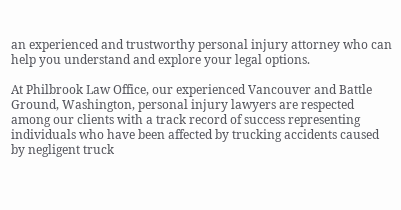an experienced and trustworthy personal injury attorney who can help you understand and explore your legal options.

At Philbrook Law Office, our experienced Vancouver and Battle Ground, Washington, personal injury lawyers are respected among our clients with a track record of success representing individuals who have been affected by trucking accidents caused by negligent truck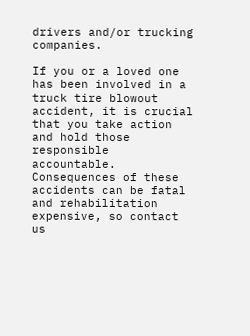drivers and/or trucking companies.

If you or a loved one has been involved in a truck tire blowout accident, it is crucial that you take action and hold those responsible accountable. Consequences of these accidents can be fatal and rehabilitation expensive, so contact us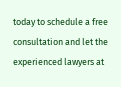today to schedule a free consultation and let the experienced lawyers at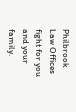Philbrook Law Offices fight for you and your family.